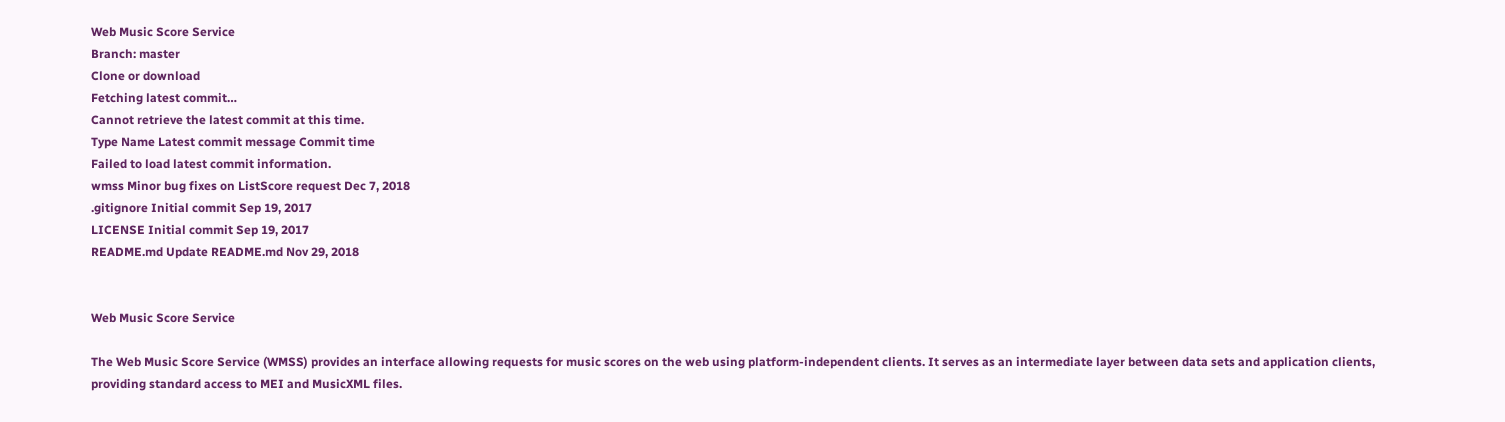Web Music Score Service
Branch: master
Clone or download
Fetching latest commit…
Cannot retrieve the latest commit at this time.
Type Name Latest commit message Commit time
Failed to load latest commit information.
wmss Minor bug fixes on ListScore request Dec 7, 2018
.gitignore Initial commit Sep 19, 2017
LICENSE Initial commit Sep 19, 2017
README.md Update README.md Nov 29, 2018


Web Music Score Service

The Web Music Score Service (WMSS) provides an interface allowing requests for music scores on the web using platform-independent clients. It serves as an intermediate layer between data sets and application clients, providing standard access to MEI and MusicXML files.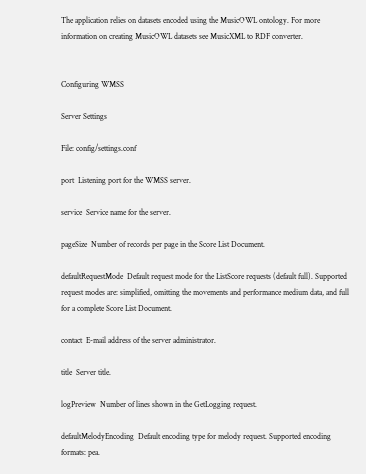The application relies on datasets encoded using the MusicOWL ontology. For more information on creating MusicOWL datasets see MusicXML to RDF converter.


Configuring WMSS

Server Settings

File: config/settings.conf

port  Listening port for the WMSS server.

service  Service name for the server.

pageSize  Number of records per page in the Score List Document.

defaultRequestMode  Default request mode for the ListScore requests (default full). Supported request modes are: simplified, omitting the movements and performance medium data, and full for a complete Score List Document.

contact  E-mail address of the server administrator.

title  Server title.

logPreview  Number of lines shown in the GetLogging request.

defaultMelodyEncoding  Default encoding type for melody request. Supported encoding formats: pea.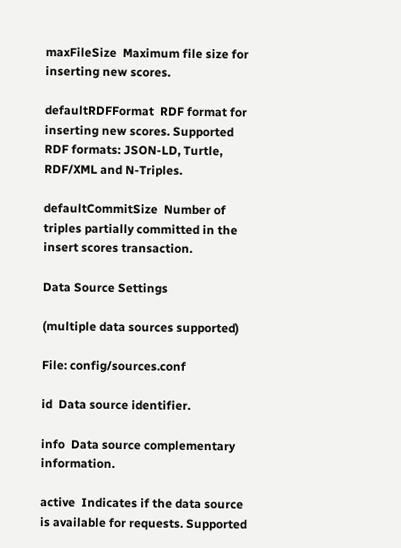maxFileSize  Maximum file size for inserting new scores.

defaultRDFFormat  RDF format for inserting new scores. Supported RDF formats: JSON-LD, Turtle, RDF/XML and N-Triples.

defaultCommitSize  Number of triples partially committed in the insert scores transaction.

Data Source Settings

(multiple data sources supported)

File: config/sources.conf

id  Data source identifier.

info  Data source complementary information.

active  Indicates if the data source is available for requests. Supported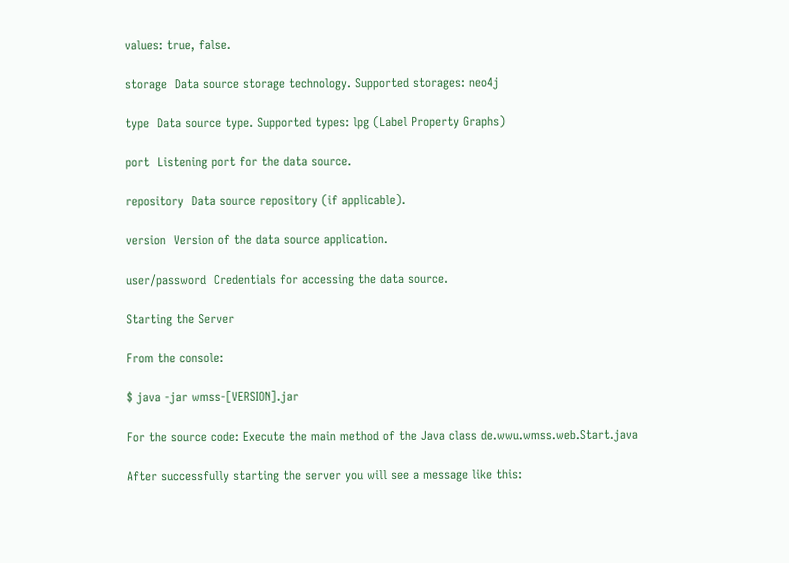values: true, false.

storage  Data source storage technology. Supported storages: neo4j

type  Data source type. Supported types: lpg (Label Property Graphs)

port  Listening port for the data source.

repository  Data source repository (if applicable).

version  Version of the data source application.

user/password  Credentials for accessing the data source.

Starting the Server

From the console:

$ java -jar wmss-[VERSION].jar

For the source code: Execute the main method of the Java class de.wwu.wmss.web.Start.java

After successfully starting the server you will see a message like this: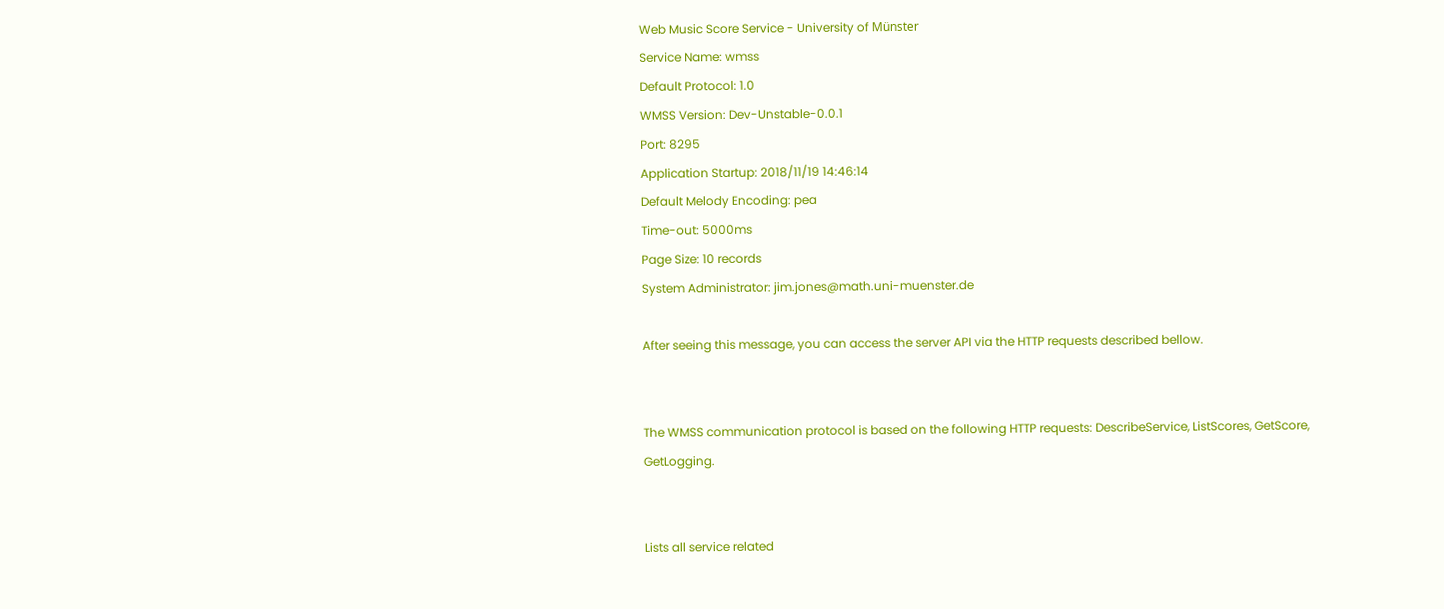Web Music Score Service - University of Münster
Service Name: wmss
Default Protocol: 1.0
WMSS Version: Dev-Unstable-0.0.1
Port: 8295
Application Startup: 2018/11/19 14:46:14
Default Melody Encoding: pea
Time-out: 5000ms
Page Size: 10 records
System Administrator: jim.jones@math.uni-muenster.de

After seeing this message, you can access the server API via the HTTP requests described bellow.


The WMSS communication protocol is based on the following HTTP requests: DescribeService, ListScores, GetScore, GetLogging.


Lists all service related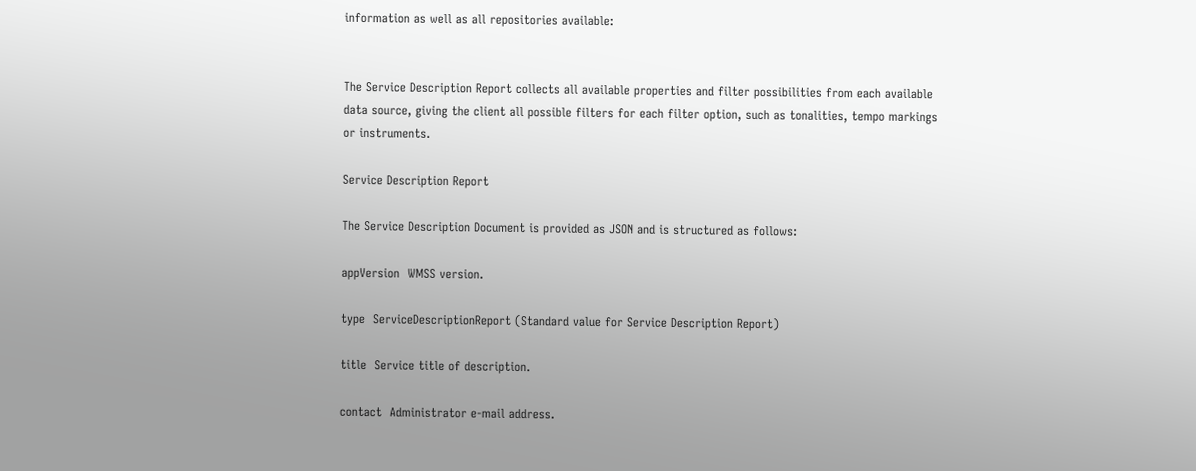information as well as all repositories available:


The Service Description Report collects all available properties and filter possibilities from each available data source, giving the client all possible filters for each filter option, such as tonalities, tempo markings or instruments.

Service Description Report

The Service Description Document is provided as JSON and is structured as follows:

appVersion  WMSS version.

type  ServiceDescriptionReport (Standard value for Service Description Report)

title  Service title of description.

contact  Administrator e-mail address.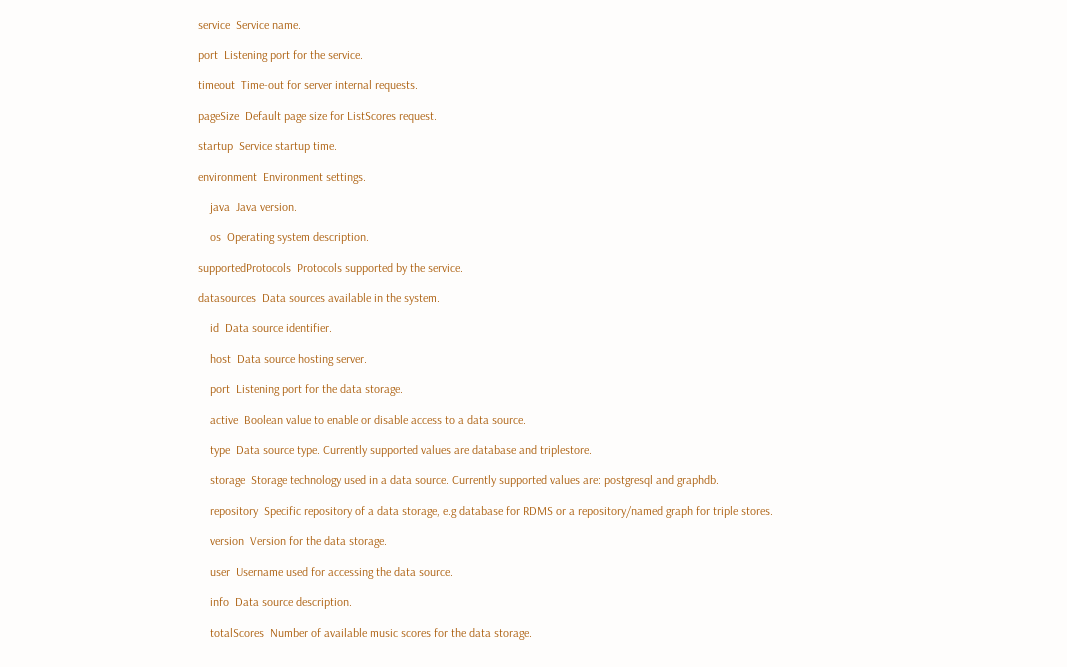service  Service name.

port  Listening port for the service.

timeout  Time-out for server internal requests.

pageSize  Default page size for ListScores request.

startup  Service startup time.

environment  Environment settings.

    java  Java version.

    os  Operating system description.

supportedProtocols  Protocols supported by the service.

datasources  Data sources available in the system.

    id  Data source identifier.

    host  Data source hosting server.

    port  Listening port for the data storage.

    active  Boolean value to enable or disable access to a data source.

    type  Data source type. Currently supported values are database and triplestore.

    storage  Storage technology used in a data source. Currently supported values are: postgresql and graphdb.

    repository  Specific repository of a data storage, e.g database for RDMS or a repository/named graph for triple stores.

    version  Version for the data storage.

    user  Username used for accessing the data source.

    info  Data source description.

    totalScores  Number of available music scores for the data storage.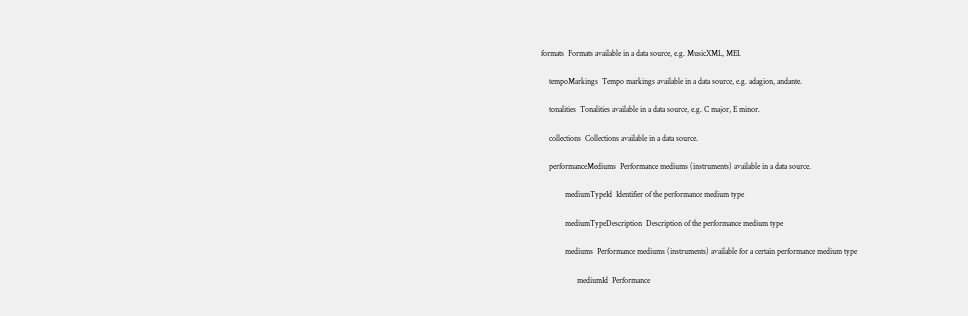formats  Formats available in a data source, e.g. MusicXML, MEI.

    tempoMarkings  Tempo markings available in a data source, e.g. adagion, andante.

    tonalities  Tonalities available in a data source, e.g. C major, E minor.

    collections  Collections available in a data source.

    performanceMediums  Performance mediums (instruments) available in a data source.

            mediumTypeId  Identifier of the performance medium type

            mediumTypeDescription  Description of the performance medium type

            mediums  Performance mediums (instruments) available for a certain performance medium type

                  mediumId  Performance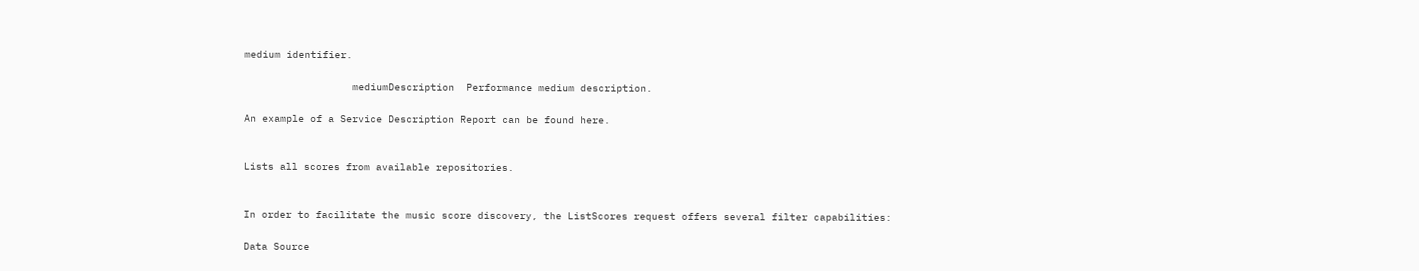medium identifier.

                  mediumDescription  Performance medium description.

An example of a Service Description Report can be found here.


Lists all scores from available repositories.


In order to facilitate the music score discovery, the ListScores request offers several filter capabilities:

Data Source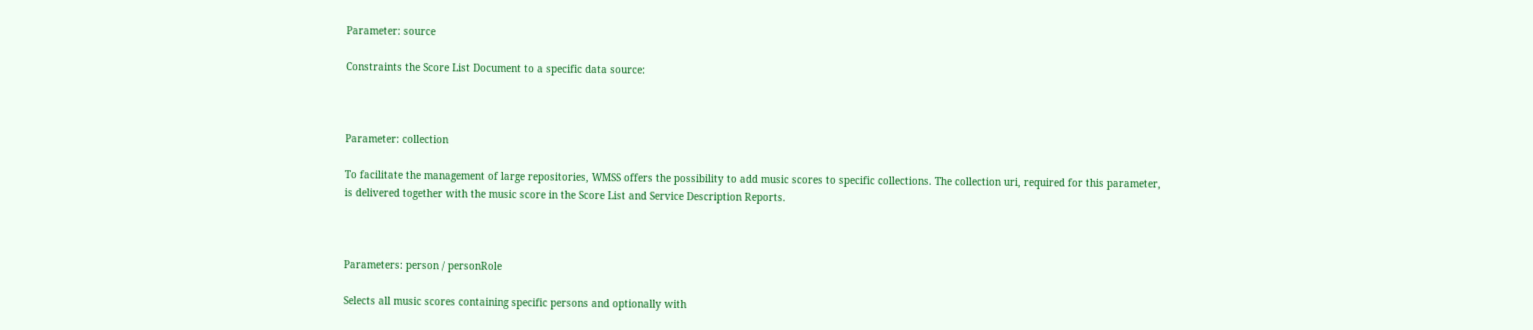Parameter: source

Constraints the Score List Document to a specific data source:



Parameter: collection

To facilitate the management of large repositories, WMSS offers the possibility to add music scores to specific collections. The collection uri, required for this parameter, is delivered together with the music score in the Score List and Service Description Reports.



Parameters: person / personRole

Selects all music scores containing specific persons and optionally with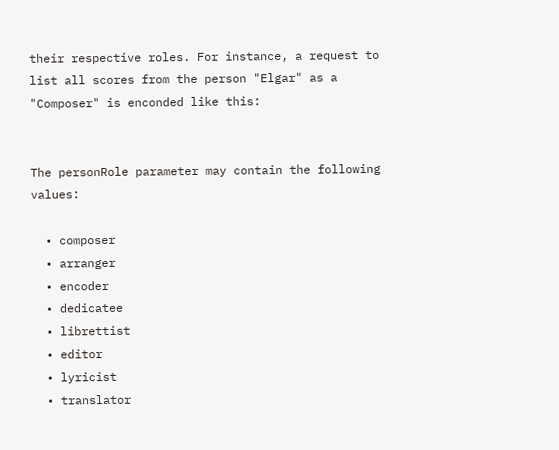their respective roles. For instance, a request to list all scores from the person "Elgar" as a "Composer" is enconded like this:


The personRole parameter may contain the following values:

  • composer
  • arranger
  • encoder
  • dedicatee
  • librettist
  • editor
  • lyricist
  • translator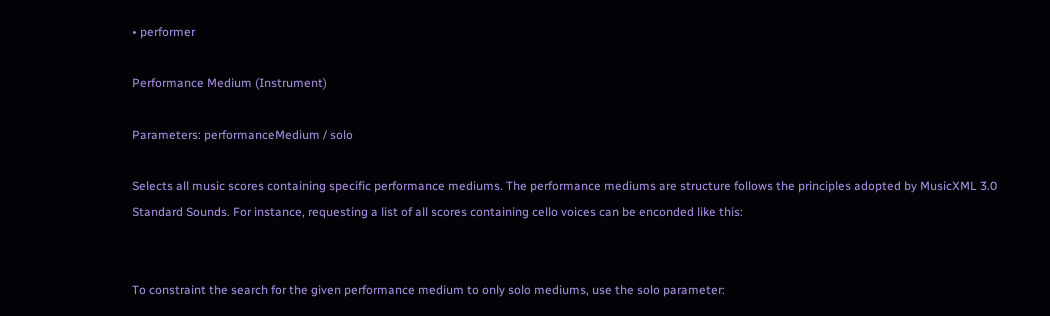• performer

Performance Medium (Instrument)

Parameters: performanceMedium / solo

Selects all music scores containing specific performance mediums. The performance mediums are structure follows the principles adopted by MusicXML 3.0 Standard Sounds. For instance, requesting a list of all scores containing cello voices can be enconded like this:


To constraint the search for the given performance medium to only solo mediums, use the solo parameter: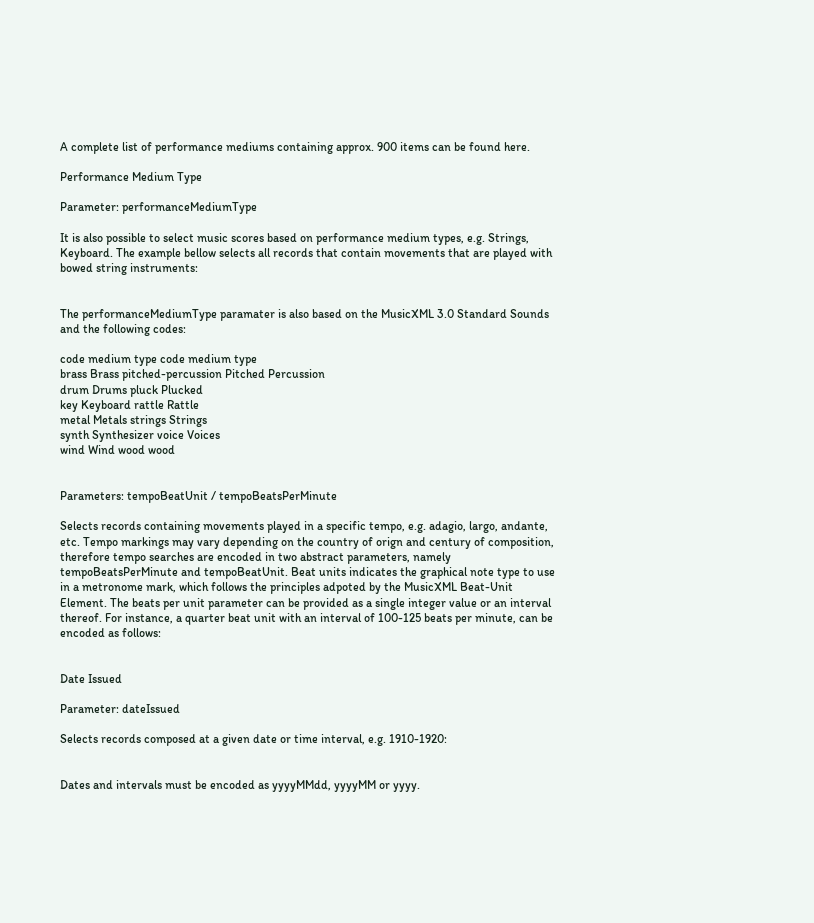A complete list of performance mediums containing approx. 900 items can be found here.

Performance Medium Type

Parameter: performanceMediumType

It is also possible to select music scores based on performance medium types, e.g. Strings, Keyboard. The example bellow selects all records that contain movements that are played with bowed string instruments:


The performanceMediumType paramater is also based on the MusicXML 3.0 Standard Sounds and the following codes:

code medium type code medium type
brass Brass pitched-percussion Pitched Percussion
drum Drums pluck Plucked
key Keyboard rattle Rattle
metal Metals strings Strings
synth Synthesizer voice Voices
wind Wind wood wood


Parameters: tempoBeatUnit / tempoBeatsPerMinute

Selects records containing movements played in a specific tempo, e.g. adagio, largo, andante, etc. Tempo markings may vary depending on the country of orign and century of composition, therefore tempo searches are encoded in two abstract parameters, namely tempoBeatsPerMinute and tempoBeatUnit. Beat units indicates the graphical note type to use in a metronome mark, which follows the principles adpoted by the MusicXML Beat-Unit Element. The beats per unit parameter can be provided as a single integer value or an interval thereof. For instance, a quarter beat unit with an interval of 100-125 beats per minute, can be encoded as follows:


Date Issued

Parameter: dateIssued

Selects records composed at a given date or time interval, e.g. 1910-1920:


Dates and intervals must be encoded as yyyyMMdd, yyyyMM or yyyy.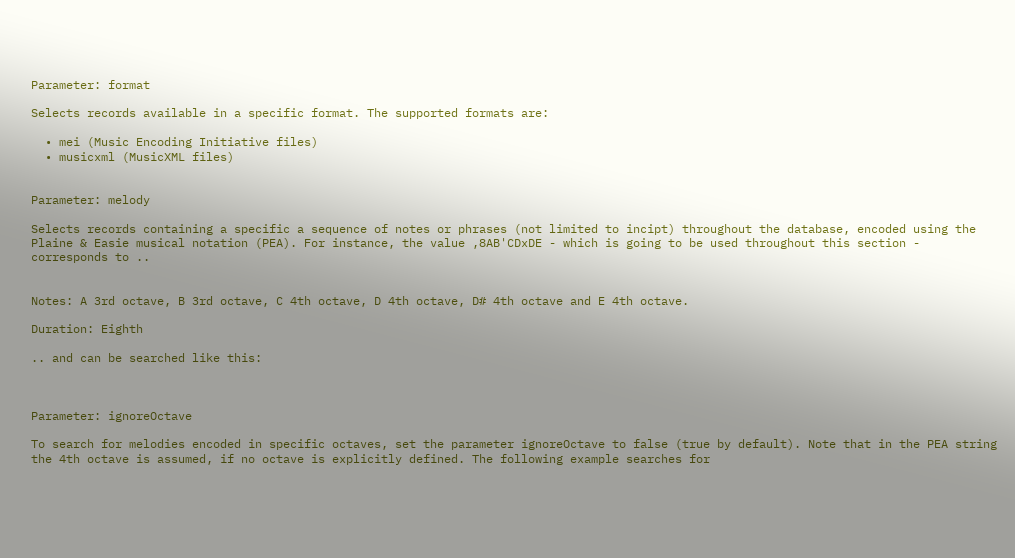Parameter: format

Selects records available in a specific format. The supported formats are:

  • mei (Music Encoding Initiative files)
  • musicxml (MusicXML files)


Parameter: melody

Selects records containing a specific a sequence of notes or phrases (not limited to incipt) throughout the database, encoded using the Plaine & Easie musical notation (PEA). For instance, the value ,8AB'CDxDE - which is going to be used throughout this section - corresponds to ..


Notes: A 3rd octave, B 3rd octave, C 4th octave, D 4th octave, D# 4th octave and E 4th octave.

Duration: Eighth

.. and can be searched like this:



Parameter: ignoreOctave

To search for melodies encoded in specific octaves, set the parameter ignoreOctave to false (true by default). Note that in the PEA string the 4th octave is assumed, if no octave is explicitly defined. The following example searches for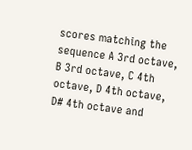scores matching the sequence A 3rd octave, B 3rd octave, C 4th octave, D 4th octave, D# 4th octave and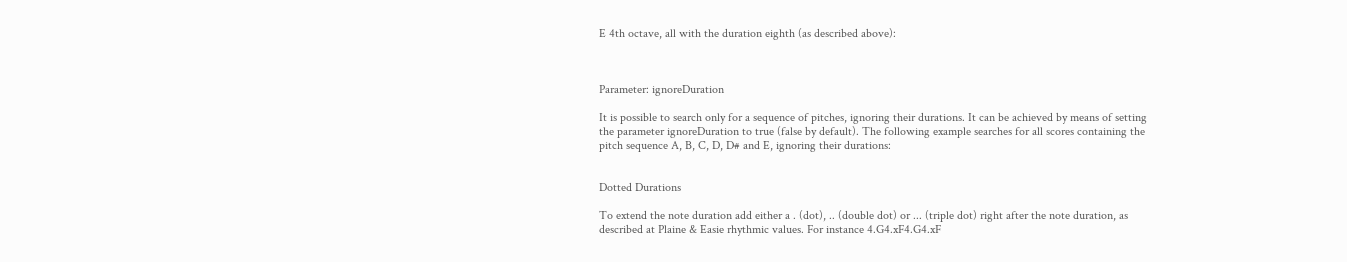E 4th octave, all with the duration eighth (as described above):



Parameter: ignoreDuration

It is possible to search only for a sequence of pitches, ignoring their durations. It can be achieved by means of setting the parameter ignoreDuration to true (false by default). The following example searches for all scores containing the pitch sequence A, B, C, D, D# and E, ignoring their durations:


Dotted Durations

To extend the note duration add either a . (dot), .. (double dot) or ... (triple dot) right after the note duration, as described at Plaine & Easie rhythmic values. For instance 4.G4.xF4.G4.xF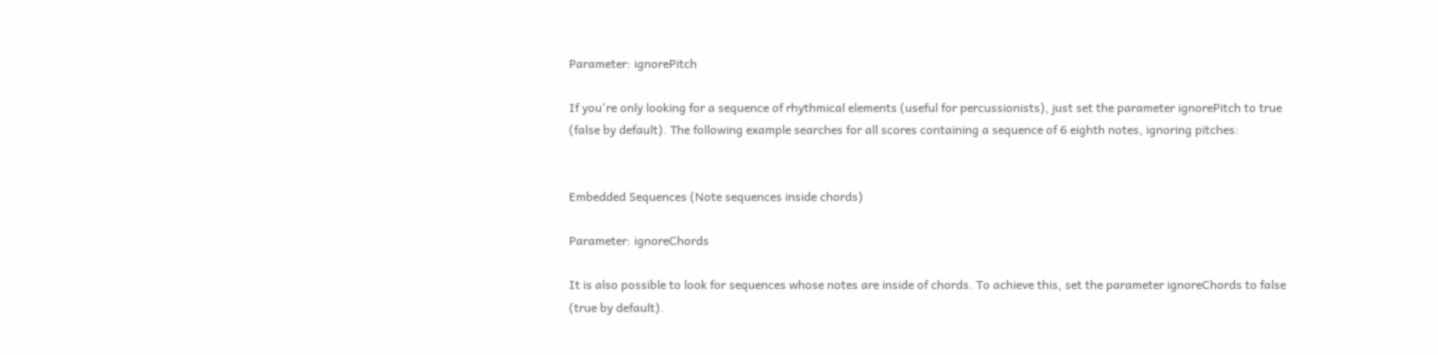Parameter: ignorePitch

If you're only looking for a sequence of rhythmical elements (useful for percussionists), just set the parameter ignorePitch to true (false by default). The following example searches for all scores containing a sequence of 6 eighth notes, ignoring pitches:


Embedded Sequences (Note sequences inside chords)

Parameter: ignoreChords

It is also possible to look for sequences whose notes are inside of chords. To achieve this, set the parameter ignoreChords to false (true by default).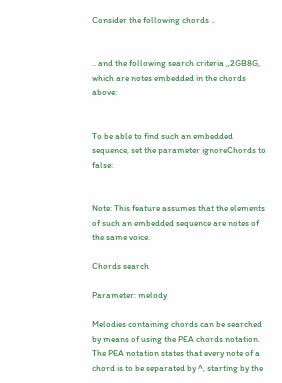Consider the following chords ..


.. and the following search criteria ,,2GB8G, which are notes embedded in the chords above:


To be able to find such an embedded sequence, set the parameter ignoreChords to false:


Note: This feature assumes that the elements of such an embedded sequence are notes of the same voice.

Chords search

Parameter: melody

Melodies containing chords can be searched by means of using the PEA chords notation. The PEA notation states that every note of a chord is to be separated by ^, starting by the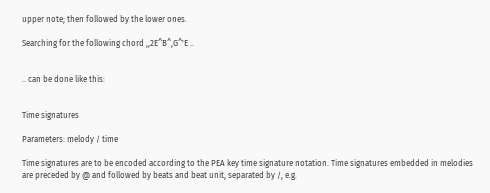upper note; then followed by the lower ones.

Searching for the following chord ,,2E^B^,G^'E ..


.. can be done like this:


Time signatures

Parameters: melody / time

Time signatures are to be encoded according to the PEA key time signature notation. Time signatures embedded in melodies are preceded by @ and followed by beats and beat unit, separated by /, e.g.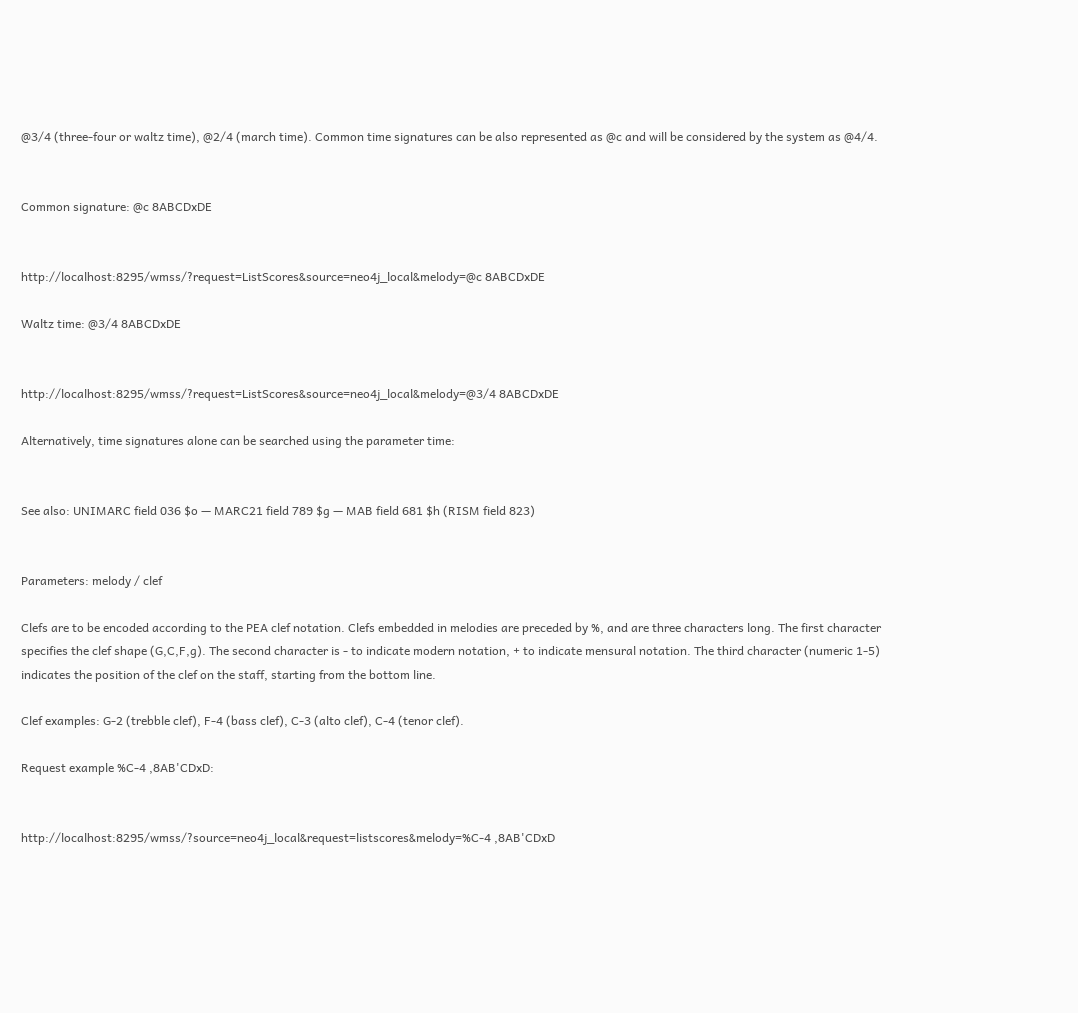@3/4 (three-four or waltz time), @2/4 (march time). Common time signatures can be also represented as @c and will be considered by the system as @4/4.


Common signature: @c 8ABCDxDE


http://localhost:8295/wmss/?request=ListScores&source=neo4j_local&melody=@c 8ABCDxDE

Waltz time: @3/4 8ABCDxDE


http://localhost:8295/wmss/?request=ListScores&source=neo4j_local&melody=@3/4 8ABCDxDE

Alternatively, time signatures alone can be searched using the parameter time:


See also: UNIMARC field 036 $o — MARC21 field 789 $g — MAB field 681 $h (RISM field 823)


Parameters: melody / clef

Clefs are to be encoded according to the PEA clef notation. Clefs embedded in melodies are preceded by %, and are three characters long. The first character specifies the clef shape (G,C,F,g). The second character is - to indicate modern notation, + to indicate mensural notation. The third character (numeric 1-5) indicates the position of the clef on the staff, starting from the bottom line.

Clef examples: G-2 (trebble clef), F-4 (bass clef), C-3 (alto clef), C-4 (tenor clef).

Request example %C-4 ,8AB'CDxD:


http://localhost:8295/wmss/?source=neo4j_local&request=listscores&melody=%C-4 ,8AB'CDxD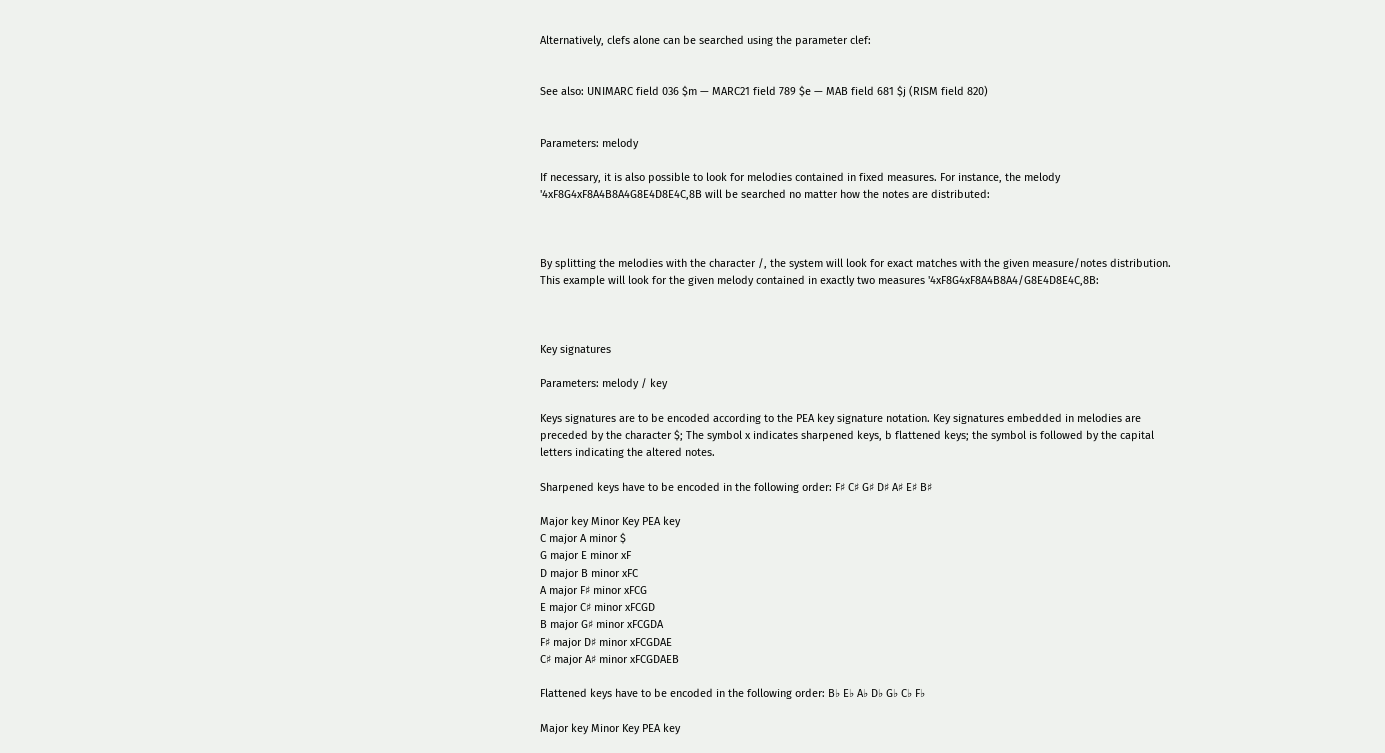Alternatively, clefs alone can be searched using the parameter clef:


See also: UNIMARC field 036 $m — MARC21 field 789 $e — MAB field 681 $j (RISM field 820)


Parameters: melody

If necessary, it is also possible to look for melodies contained in fixed measures. For instance, the melody '4xF8G4xF8A4B8A4G8E4D8E4C,8B will be searched no matter how the notes are distributed:



By splitting the melodies with the character /, the system will look for exact matches with the given measure/notes distribution. This example will look for the given melody contained in exactly two measures '4xF8G4xF8A4B8A4/G8E4D8E4C,8B:



Key signatures

Parameters: melody / key

Keys signatures are to be encoded according to the PEA key signature notation. Key signatures embedded in melodies are preceded by the character $; The symbol x indicates sharpened keys, b flattened keys; the symbol is followed by the capital letters indicating the altered notes.

Sharpened keys have to be encoded in the following order: F♯ C♯ G♯ D♯ A♯ E♯ B♯

Major key Minor Key PEA key
C major A minor $
G major E minor xF
D major B minor xFC
A major F♯ minor xFCG
E major C♯ minor xFCGD
B major G♯ minor xFCGDA
F♯ major D♯ minor xFCGDAE
C♯ major A♯ minor xFCGDAEB

Flattened keys have to be encoded in the following order: B♭ E♭ A♭ D♭ G♭ C♭ F♭

Major key Minor Key PEA key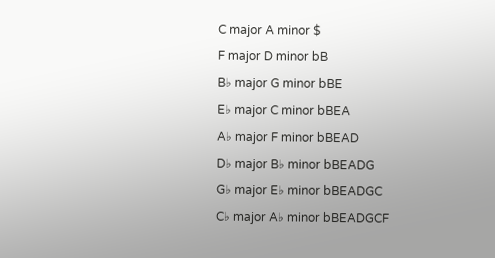C major A minor $
F major D minor bB
B♭ major G minor bBE
E♭ major C minor bBEA
A♭ major F minor bBEAD
D♭ major B♭ minor bBEADG
G♭ major E♭ minor bBEADGC
C♭ major A♭ minor bBEADGCF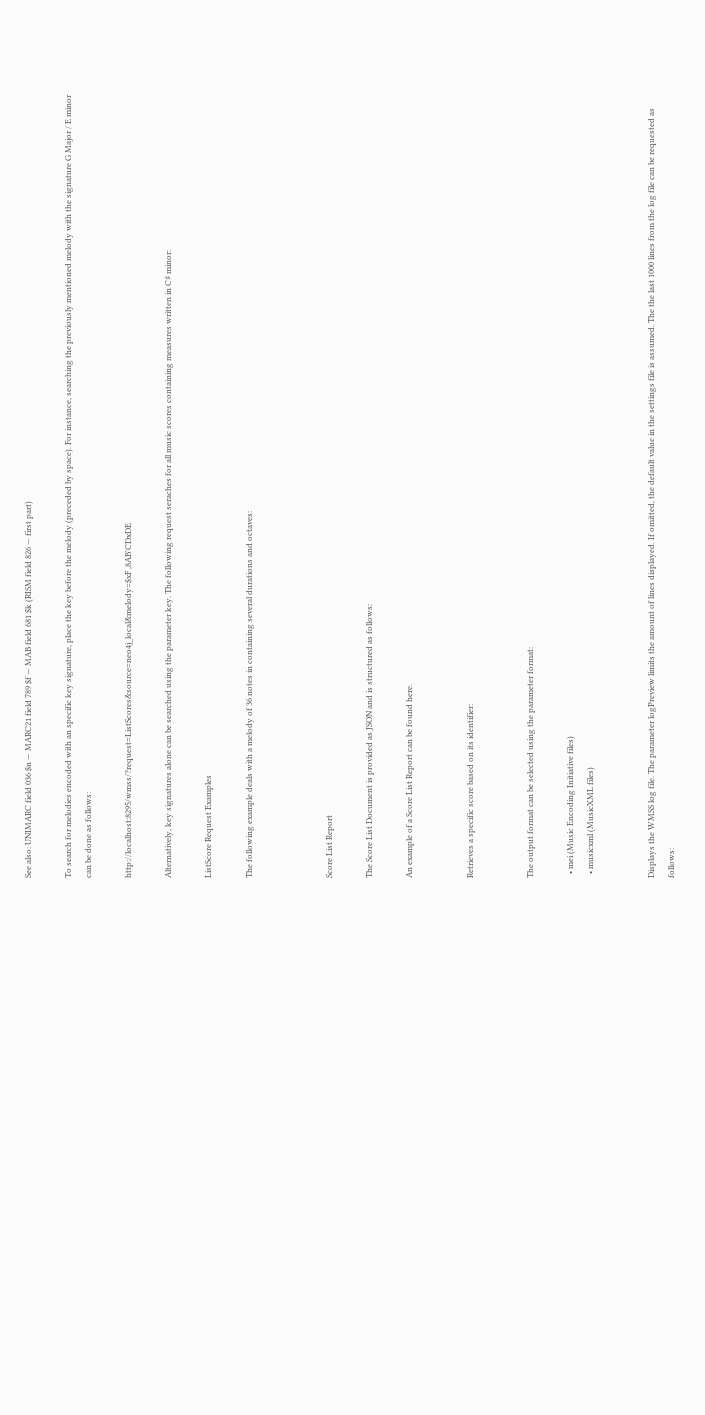See also: UNIMARC field 036 $n — MARC21 field 789 $f — MAB field 681 $k (RISM field 826 — first part)

To search for melodies encoded with an specific key signature, place the key before the melody (preceded by space). For instance, searching the previously mentioned melody with the signature G Major / E minor can be done as follows:

http://localhost:8295/wmss/?request=ListScores&source=neo4j_local&melody=$xF ,8AB'CDxDE

Alternatively, key signatures alone can be searched using the parameter key. The following request seraches for all music scores containing measures written in C♯ minor:

ListScore Request Examples

The following example deals with a melody of 36 notes in containing several durations and octaves:



Score List Report

The Score List Document is provided as JSON and is structured as follows:

An example of a Score List Report can be found here.


Retrieves a specific score based on its identifier:


The output format can be selected using the parameter format:

  • mei (Music Encoding Initiative files)
  • musicxml (MusicXML files)


Displays the WMSS log file. The parameter logPreview limits the amount of lines displayed. If omitted, the default value in the settings file is assumed. The the last 1000 lines from the log file can be requested as follows: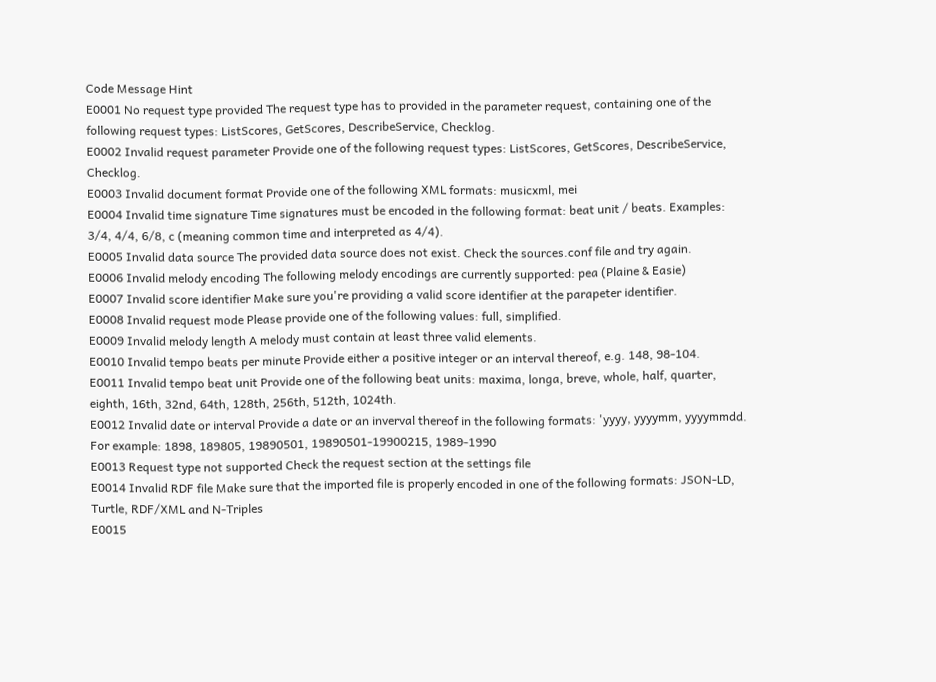Code Message Hint
E0001 No request type provided The request type has to provided in the parameter request, containing one of the following request types: ListScores, GetScores, DescribeService, Checklog.
E0002 Invalid request parameter Provide one of the following request types: ListScores, GetScores, DescribeService, Checklog.
E0003 Invalid document format Provide one of the following XML formats: musicxml, mei
E0004 Invalid time signature Time signatures must be encoded in the following format: beat unit / beats. Examples: 3/4, 4/4, 6/8, c (meaning common time and interpreted as 4/4).
E0005 Invalid data source The provided data source does not exist. Check the sources.conf file and try again.
E0006 Invalid melody encoding The following melody encodings are currently supported: pea (Plaine & Easie)
E0007 Invalid score identifier Make sure you're providing a valid score identifier at the parapeter identifier.
E0008 Invalid request mode Please provide one of the following values: full, simplified.
E0009 Invalid melody length A melody must contain at least three valid elements.
E0010 Invalid tempo beats per minute Provide either a positive integer or an interval thereof, e.g. 148, 98-104.
E0011 Invalid tempo beat unit Provide one of the following beat units: maxima, longa, breve, whole, half, quarter, eighth, 16th, 32nd, 64th, 128th, 256th, 512th, 1024th.
E0012 Invalid date or interval Provide a date or an inverval thereof in the following formats: 'yyyy, yyyymm, yyyymmdd. For example: 1898, 189805, 19890501, 19890501-19900215, 1989-1990
E0013 Request type not supported Check the request section at the settings file
E0014 Invalid RDF file Make sure that the imported file is properly encoded in one of the following formats: JSON-LD, Turtle, RDF/XML and N-Triples
E0015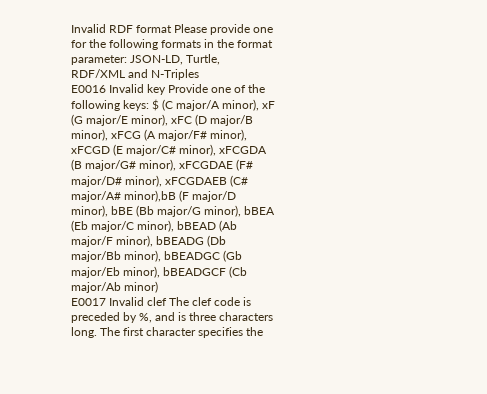Invalid RDF format Please provide one for the following formats in the format parameter: JSON-LD, Turtle, RDF/XML and N-Triples
E0016 Invalid key Provide one of the following keys: $ (C major/A minor), xF (G major/E minor), xFC (D major/B minor), xFCG (A major/F# minor), xFCGD (E major/C# minor), xFCGDA (B major/G# minor), xFCGDAE (F# major/D# minor), xFCGDAEB (C# major/A# minor),bB (F major/D minor), bBE (Bb major/G minor), bBEA (Eb major/C minor), bBEAD (Ab major/F minor), bBEADG (Db major/Bb minor), bBEADGC (Gb major/Eb minor), bBEADGCF (Cb major/Ab minor)
E0017 Invalid clef The clef code is preceded by %, and is three characters long. The first character specifies the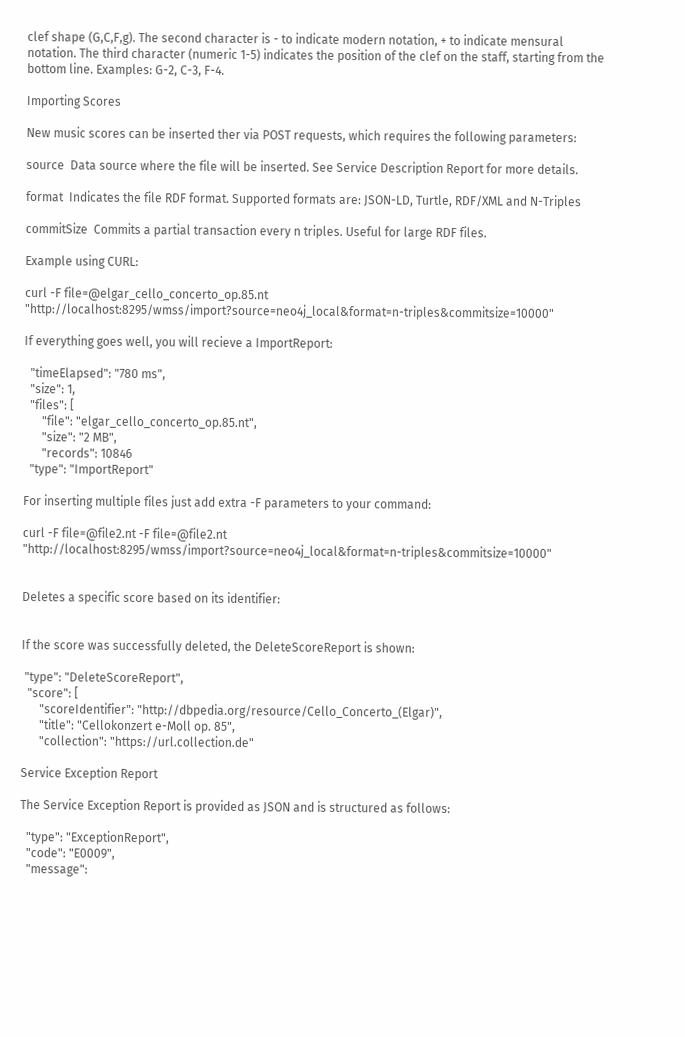clef shape (G,C,F,g). The second character is - to indicate modern notation, + to indicate mensural notation. The third character (numeric 1-5) indicates the position of the clef on the staff, starting from the bottom line. Examples: G-2, C-3, F-4.

Importing Scores

New music scores can be inserted ther via POST requests, which requires the following parameters:

source  Data source where the file will be inserted. See Service Description Report for more details.

format  Indicates the file RDF format. Supported formats are: JSON-LD, Turtle, RDF/XML and N-Triples

commitSize  Commits a partial transaction every n triples. Useful for large RDF files.

Example using CURL:

curl -F file=@elgar_cello_concerto_op.85.nt "http://localhost:8295/wmss/import?source=neo4j_local&format=n-triples&commitsize=10000"

If everything goes well, you will recieve a ImportReport:

  "timeElapsed": "780 ms",
  "size": 1,
  "files": [
      "file": "elgar_cello_concerto_op.85.nt",
      "size": "2 MB",
      "records": 10846
  "type": "ImportReport"

For inserting multiple files just add extra -F parameters to your command:

curl -F file=@file2.nt -F file=@file2.nt "http://localhost:8295/wmss/import?source=neo4j_local&format=n-triples&commitsize=10000"


Deletes a specific score based on its identifier:


If the score was successfully deleted, the DeleteScoreReport is shown:

 "type": "DeleteScoreReport",
  "score": [
      "scoreIdentifier": "http://dbpedia.org/resource/Cello_Concerto_(Elgar)",
      "title": "Cellokonzert e-Moll op. 85",
      "collection": "https://url.collection.de"

Service Exception Report

The Service Exception Report is provided as JSON and is structured as follows:

  "type": "ExceptionReport",
  "code": "E0009",
  "message":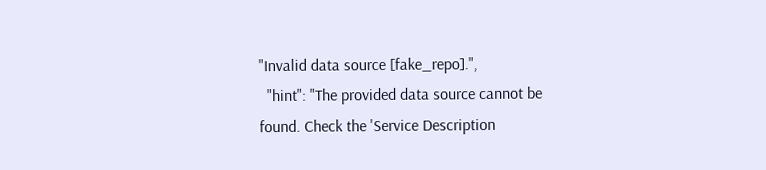"Invalid data source [fake_repo].",
  "hint": "The provided data source cannot be found. Check the 'Service Description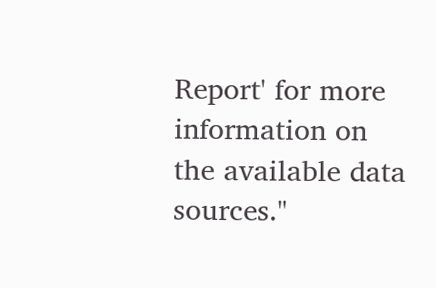Report' for more information on the available data sources."